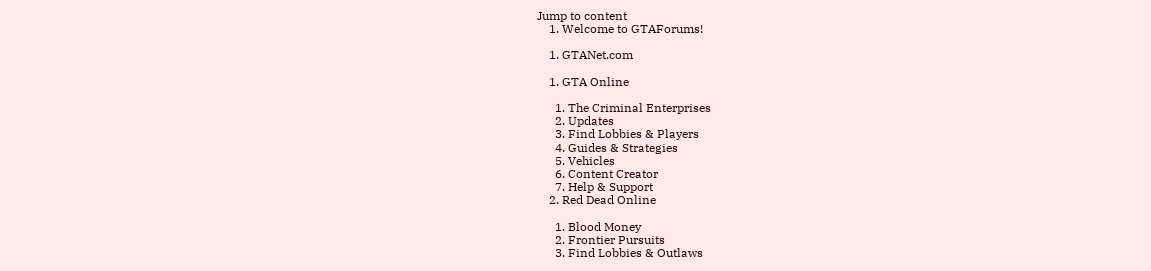Jump to content
    1. Welcome to GTAForums!

    1. GTANet.com

    1. GTA Online

      1. The Criminal Enterprises
      2. Updates
      3. Find Lobbies & Players
      4. Guides & Strategies
      5. Vehicles
      6. Content Creator
      7. Help & Support
    2. Red Dead Online

      1. Blood Money
      2. Frontier Pursuits
      3. Find Lobbies & Outlaws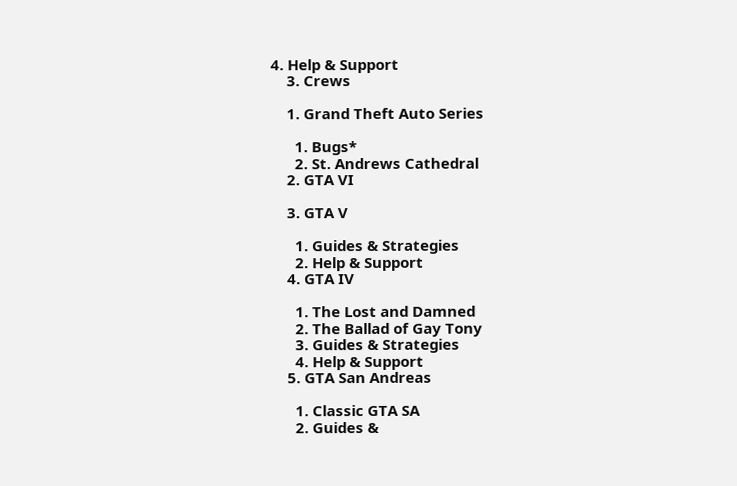4. Help & Support
    3. Crews

    1. Grand Theft Auto Series

      1. Bugs*
      2. St. Andrews Cathedral
    2. GTA VI

    3. GTA V

      1. Guides & Strategies
      2. Help & Support
    4. GTA IV

      1. The Lost and Damned
      2. The Ballad of Gay Tony
      3. Guides & Strategies
      4. Help & Support
    5. GTA San Andreas

      1. Classic GTA SA
      2. Guides &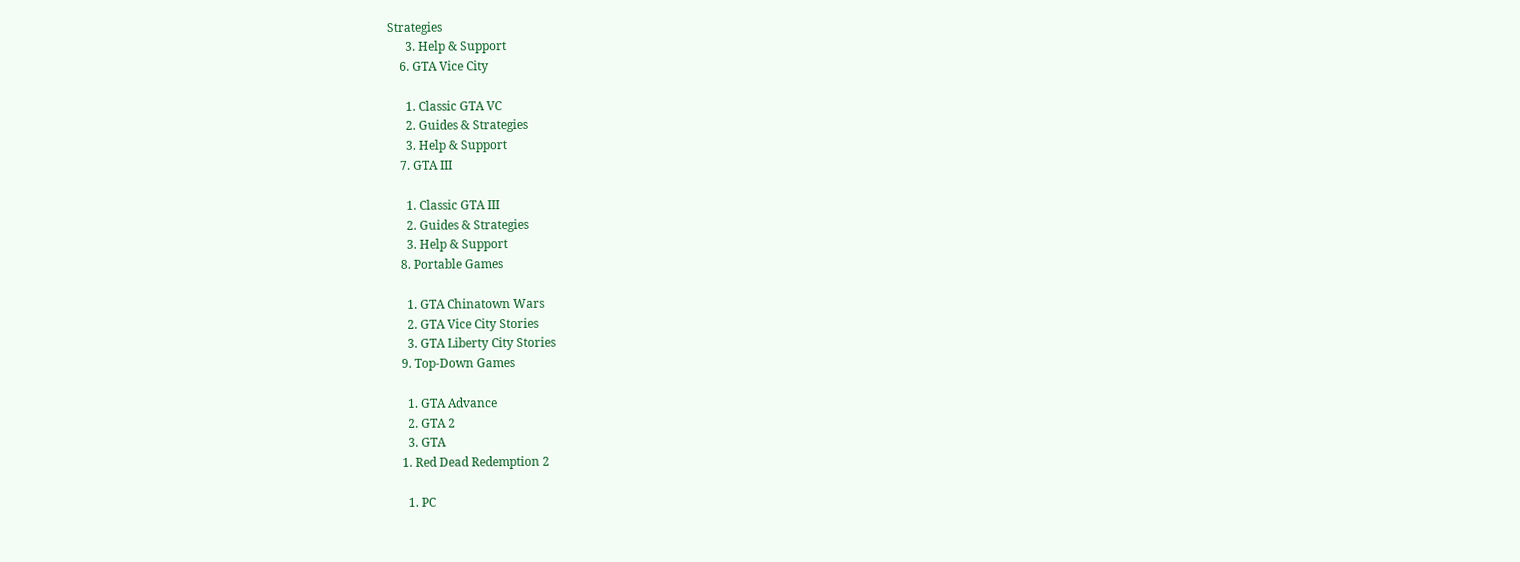Strategies
      3. Help & Support
    6. GTA Vice City

      1. Classic GTA VC
      2. Guides & Strategies
      3. Help & Support
    7. GTA III

      1. Classic GTA III
      2. Guides & Strategies
      3. Help & Support
    8. Portable Games

      1. GTA Chinatown Wars
      2. GTA Vice City Stories
      3. GTA Liberty City Stories
    9. Top-Down Games

      1. GTA Advance
      2. GTA 2
      3. GTA
    1. Red Dead Redemption 2

      1. PC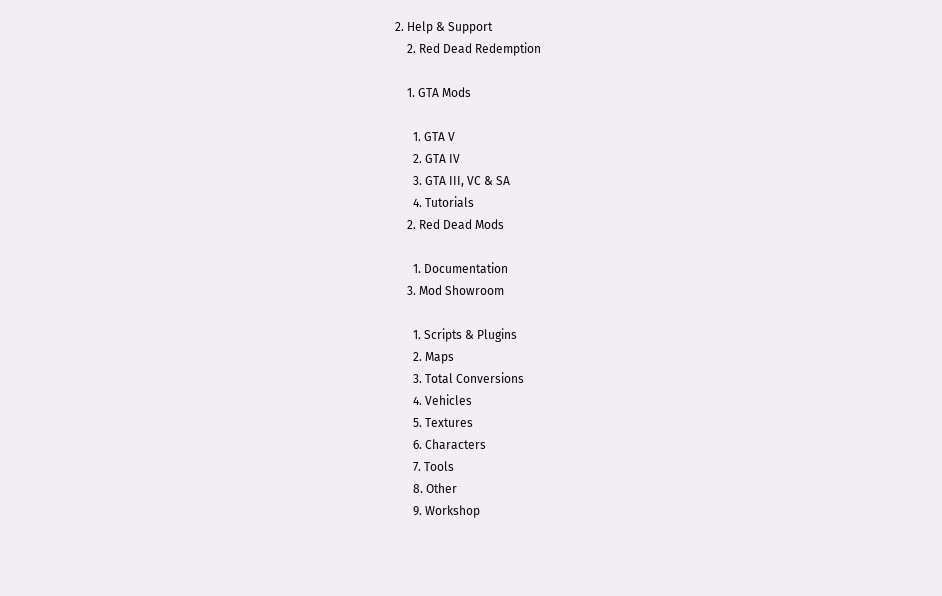2. Help & Support
    2. Red Dead Redemption

    1. GTA Mods

      1. GTA V
      2. GTA IV
      3. GTA III, VC & SA
      4. Tutorials
    2. Red Dead Mods

      1. Documentation
    3. Mod Showroom

      1. Scripts & Plugins
      2. Maps
      3. Total Conversions
      4. Vehicles
      5. Textures
      6. Characters
      7. Tools
      8. Other
      9. Workshop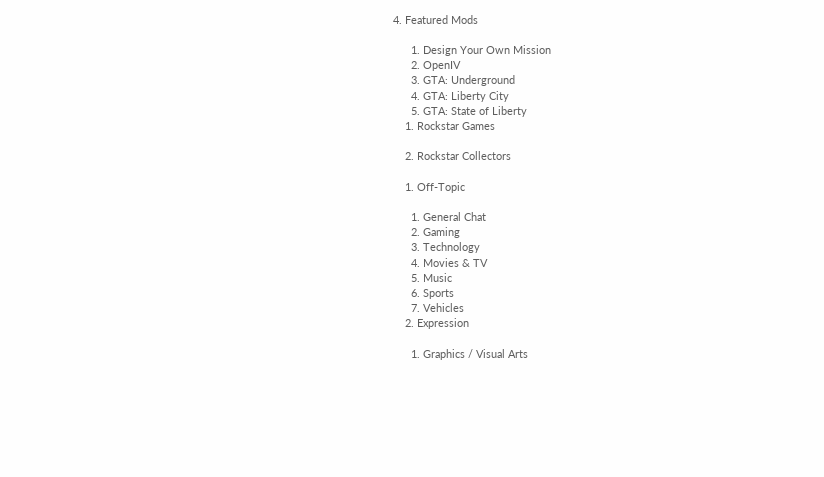4. Featured Mods

      1. Design Your Own Mission
      2. OpenIV
      3. GTA: Underground
      4. GTA: Liberty City
      5. GTA: State of Liberty
    1. Rockstar Games

    2. Rockstar Collectors

    1. Off-Topic

      1. General Chat
      2. Gaming
      3. Technology
      4. Movies & TV
      5. Music
      6. Sports
      7. Vehicles
    2. Expression

      1. Graphics / Visual Arts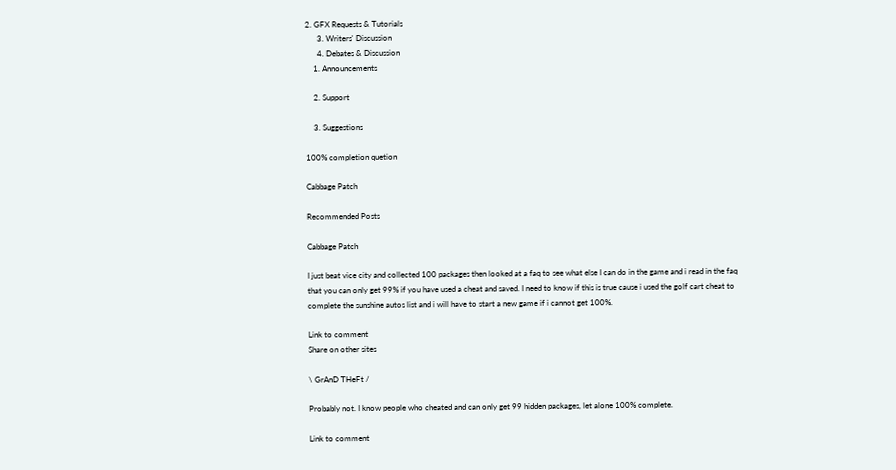2. GFX Requests & Tutorials
      3. Writers' Discussion
      4. Debates & Discussion
    1. Announcements

    2. Support

    3. Suggestions

100% completion quetion

Cabbage Patch

Recommended Posts

Cabbage Patch

I just beat vice city and collected 100 packages then looked at a faq to see what else I can do in the game and i read in the faq that you can only get 99% if you have used a cheat and saved. I need to know if this is true cause i used the golf cart cheat to complete the sunshine autos list and i will have to start a new game if i cannot get 100%.

Link to comment
Share on other sites

\ GrAnD THeFt /

Probably not. I know people who cheated and can only get 99 hidden packages, let alone 100% complete.

Link to comment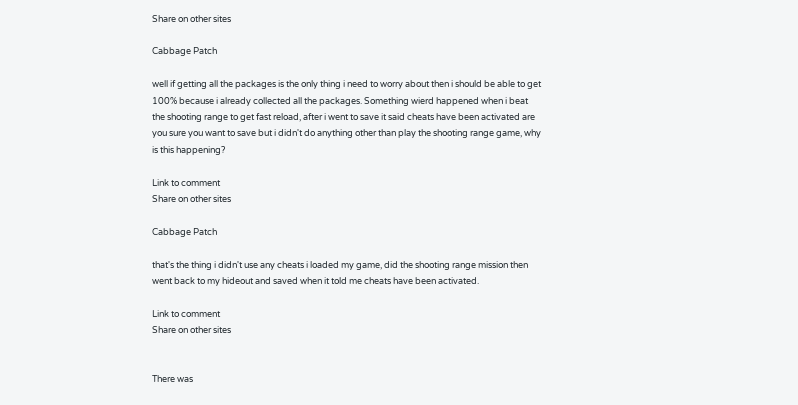Share on other sites

Cabbage Patch

well if getting all the packages is the only thing i need to worry about then i should be able to get 100% because i already collected all the packages. Something wierd happened when i beat the shooting range to get fast reload, after i went to save it said cheats have been activated are you sure you want to save but i didn't do anything other than play the shooting range game, why is this happening?

Link to comment
Share on other sites

Cabbage Patch

that's the thing i didn't use any cheats i loaded my game, did the shooting range mission then went back to my hideout and saved when it told me cheats have been activated.

Link to comment
Share on other sites


There was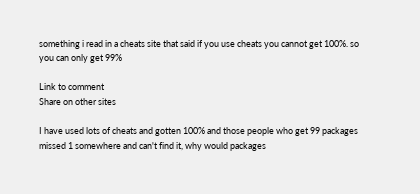something i read in a cheats site that said if you use cheats you cannot get 100%. so you can only get 99%

Link to comment
Share on other sites

I have used lots of cheats and gotten 100% and those people who get 99 packages missed 1 somewhere and can't find it, why would packages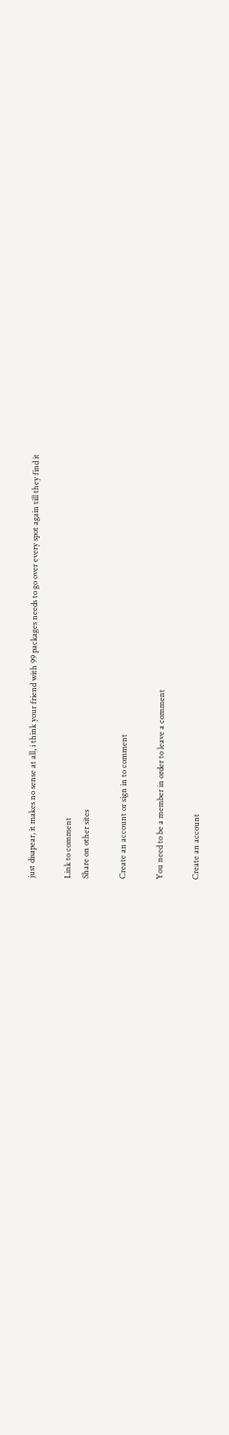just disapear, it makes no sense at all, i think your friend with 99 packages needs to go over every spot again till they find it

Link to comment
Share on other sites

Create an account or sign in to comment

You need to be a member in order to leave a comment

Create an account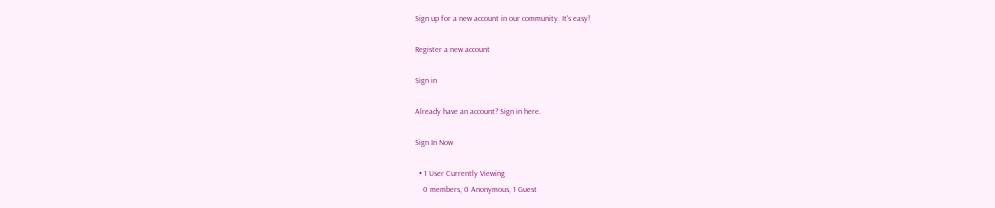Sign up for a new account in our community. It's easy!

Register a new account

Sign in

Already have an account? Sign in here.

Sign In Now

  • 1 User Currently Viewing
    0 members, 0 Anonymous, 1 Guest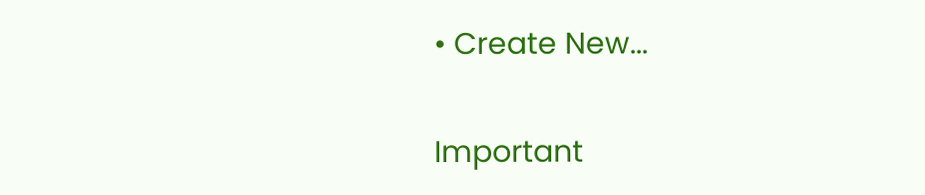• Create New...

Important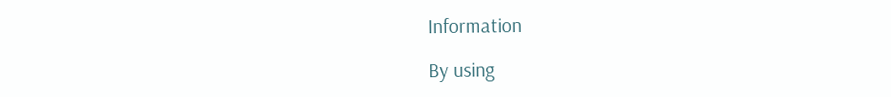Information

By using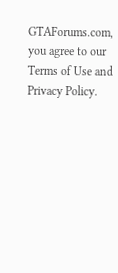GTAForums.com, you agree to our Terms of Use and Privacy Policy.